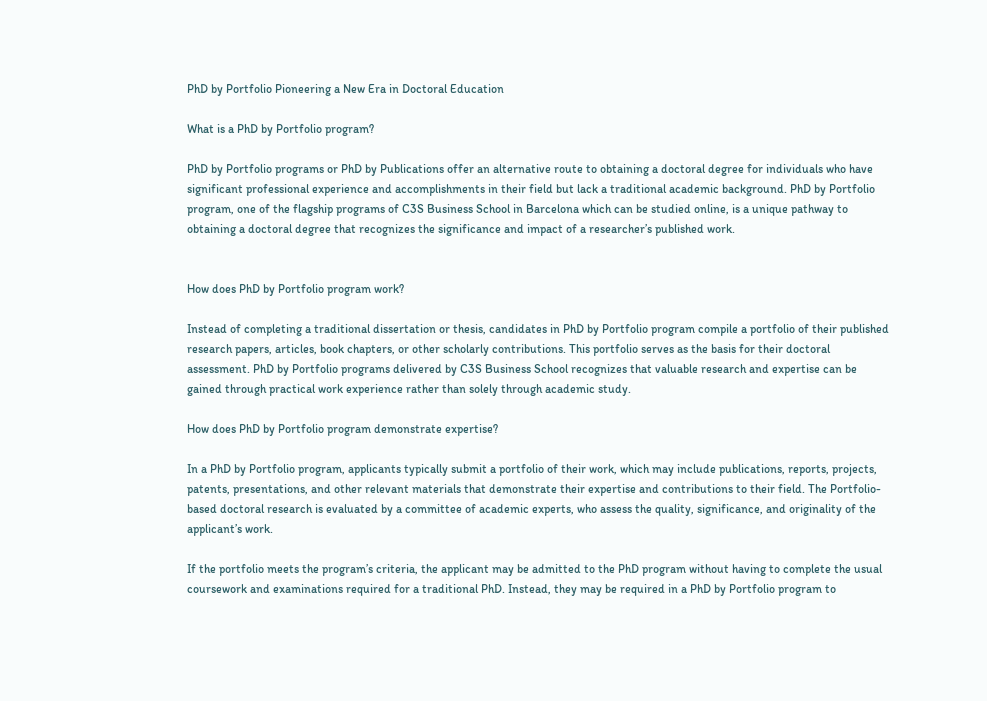PhD by Portfolio Pioneering a New Era in Doctoral Education

What is a PhD by Portfolio program?

PhD by Portfolio programs or PhD by Publications offer an alternative route to obtaining a doctoral degree for individuals who have significant professional experience and accomplishments in their field but lack a traditional academic background. PhD by Portfolio program, one of the flagship programs of C3S Business School in Barcelona which can be studied online, is a unique pathway to obtaining a doctoral degree that recognizes the significance and impact of a researcher’s published work.


How does PhD by Portfolio program work?

Instead of completing a traditional dissertation or thesis, candidates in PhD by Portfolio program compile a portfolio of their published research papers, articles, book chapters, or other scholarly contributions. This portfolio serves as the basis for their doctoral assessment. PhD by Portfolio programs delivered by C3S Business School recognizes that valuable research and expertise can be gained through practical work experience rather than solely through academic study.

How does PhD by Portfolio program demonstrate expertise?

In a PhD by Portfolio program, applicants typically submit a portfolio of their work, which may include publications, reports, projects, patents, presentations, and other relevant materials that demonstrate their expertise and contributions to their field. The Portfolio-based doctoral research is evaluated by a committee of academic experts, who assess the quality, significance, and originality of the applicant’s work.

If the portfolio meets the program’s criteria, the applicant may be admitted to the PhD program without having to complete the usual coursework and examinations required for a traditional PhD. Instead, they may be required in a PhD by Portfolio program to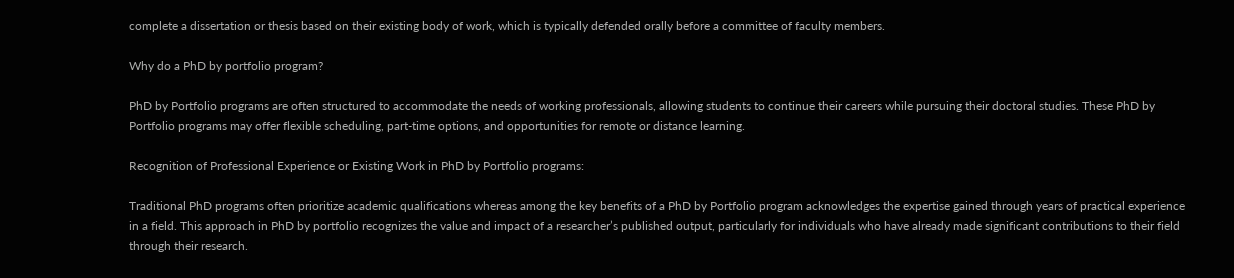complete a dissertation or thesis based on their existing body of work, which is typically defended orally before a committee of faculty members.

Why do a PhD by portfolio program?

PhD by Portfolio programs are often structured to accommodate the needs of working professionals, allowing students to continue their careers while pursuing their doctoral studies. These PhD by Portfolio programs may offer flexible scheduling, part-time options, and opportunities for remote or distance learning.

Recognition of Professional Experience or Existing Work in PhD by Portfolio programs:

Traditional PhD programs often prioritize academic qualifications whereas among the key benefits of a PhD by Portfolio program acknowledges the expertise gained through years of practical experience in a field. This approach in PhD by portfolio recognizes the value and impact of a researcher’s published output, particularly for individuals who have already made significant contributions to their field through their research.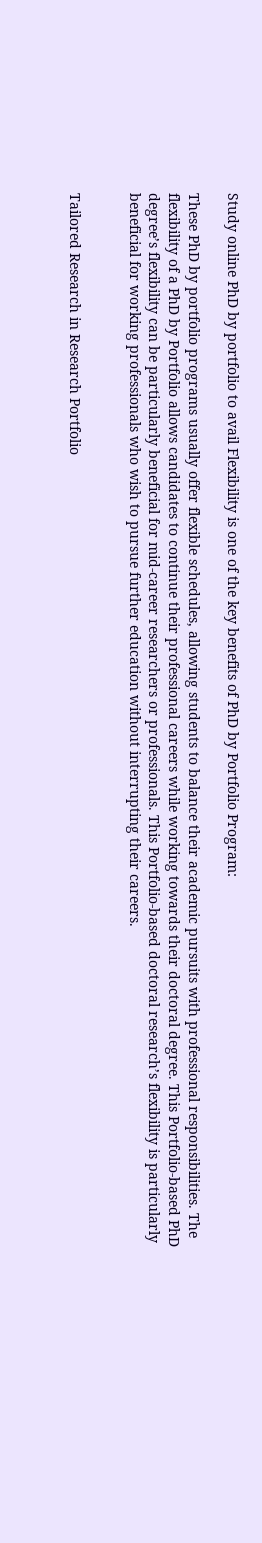Study online PhD by portfolio to avail Flexibility is one of the key benefits of PhD by Portfolio Program:

These PhD by portfolio programs usually offer flexible schedules, allowing students to balance their academic pursuits with professional responsibilities. The flexibility of a PhD by Portfolio allows candidates to continue their professional careers while working towards their doctoral degree. This Portfolio-based PhD degree’s flexibility can be particularly beneficial for mid-career researchers or professionals. This Portfolio-based doctoral research’s flexibility is particularly beneficial for working professionals who wish to pursue further education without interrupting their careers.


Tailored Research in Research Portfolio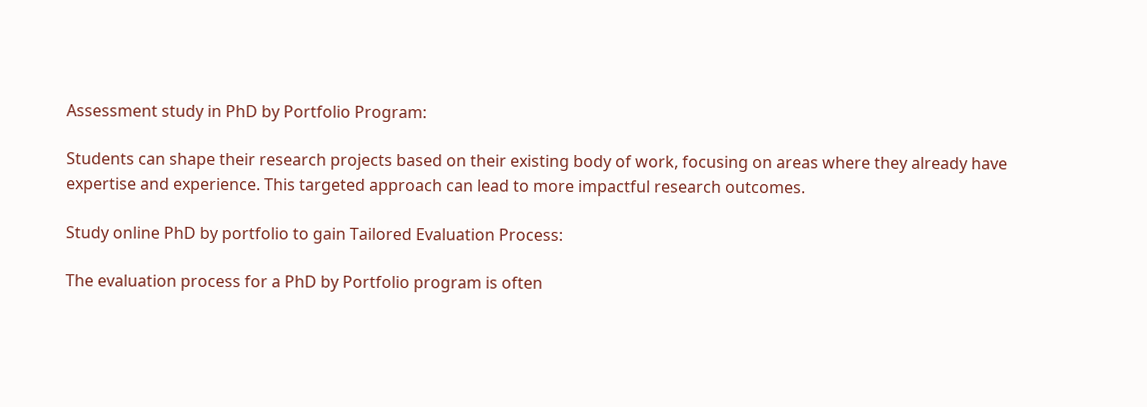Assessment study in PhD by Portfolio Program:

Students can shape their research projects based on their existing body of work, focusing on areas where they already have expertise and experience. This targeted approach can lead to more impactful research outcomes.

Study online PhD by portfolio to gain Tailored Evaluation Process:

The evaluation process for a PhD by Portfolio program is often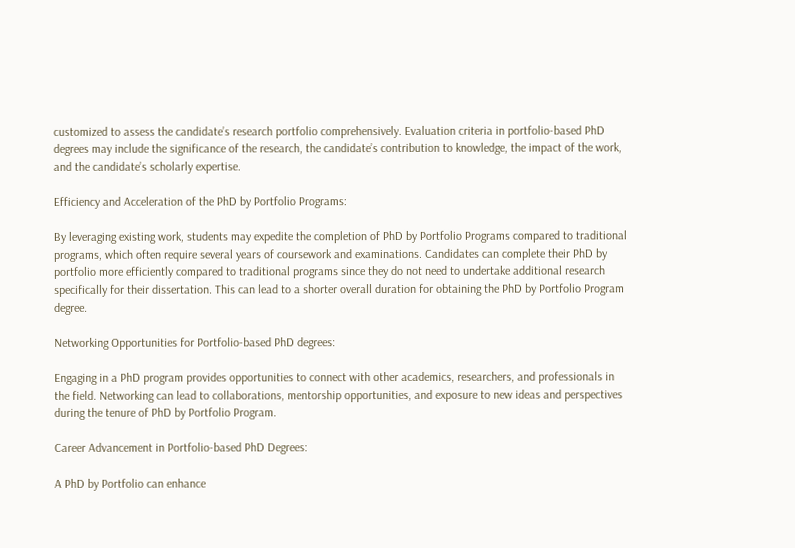customized to assess the candidate’s research portfolio comprehensively. Evaluation criteria in portfolio-based PhD degrees may include the significance of the research, the candidate’s contribution to knowledge, the impact of the work, and the candidate’s scholarly expertise.

Efficiency and Acceleration of the PhD by Portfolio Programs:

By leveraging existing work, students may expedite the completion of PhD by Portfolio Programs compared to traditional programs, which often require several years of coursework and examinations. Candidates can complete their PhD by portfolio more efficiently compared to traditional programs since they do not need to undertake additional research specifically for their dissertation. This can lead to a shorter overall duration for obtaining the PhD by Portfolio Program degree.

Networking Opportunities for Portfolio-based PhD degrees:

Engaging in a PhD program provides opportunities to connect with other academics, researchers, and professionals in the field. Networking can lead to collaborations, mentorship opportunities, and exposure to new ideas and perspectives during the tenure of PhD by Portfolio Program.

Career Advancement in Portfolio-based PhD Degrees:

A PhD by Portfolio can enhance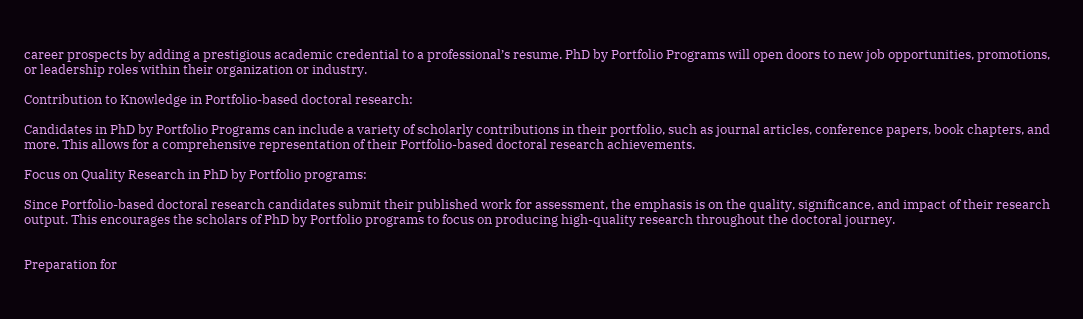career prospects by adding a prestigious academic credential to a professional’s resume. PhD by Portfolio Programs will open doors to new job opportunities, promotions, or leadership roles within their organization or industry.

Contribution to Knowledge in Portfolio-based doctoral research:

Candidates in PhD by Portfolio Programs can include a variety of scholarly contributions in their portfolio, such as journal articles, conference papers, book chapters, and more. This allows for a comprehensive representation of their Portfolio-based doctoral research achievements.

Focus on Quality Research in PhD by Portfolio programs:

Since Portfolio-based doctoral research candidates submit their published work for assessment, the emphasis is on the quality, significance, and impact of their research output. This encourages the scholars of PhD by Portfolio programs to focus on producing high-quality research throughout the doctoral journey.


Preparation for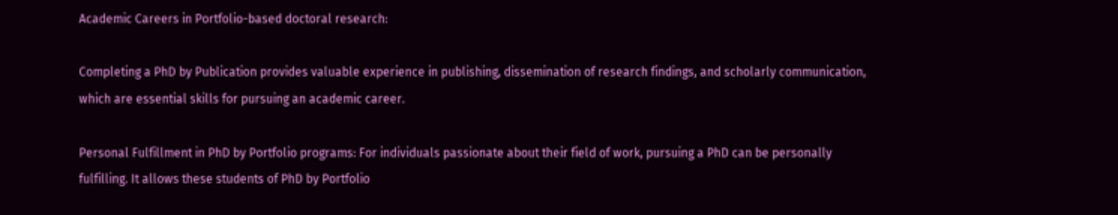Academic Careers in Portfolio-based doctoral research:

Completing a PhD by Publication provides valuable experience in publishing, dissemination of research findings, and scholarly communication, which are essential skills for pursuing an academic career.

Personal Fulfillment in PhD by Portfolio programs: For individuals passionate about their field of work, pursuing a PhD can be personally fulfilling. It allows these students of PhD by Portfolio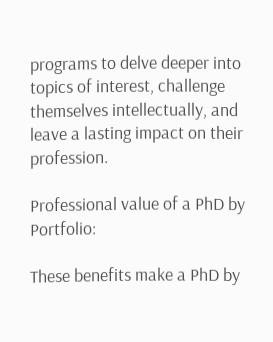programs to delve deeper into topics of interest, challenge themselves intellectually, and leave a lasting impact on their profession.

Professional value of a PhD by Portfolio:

These benefits make a PhD by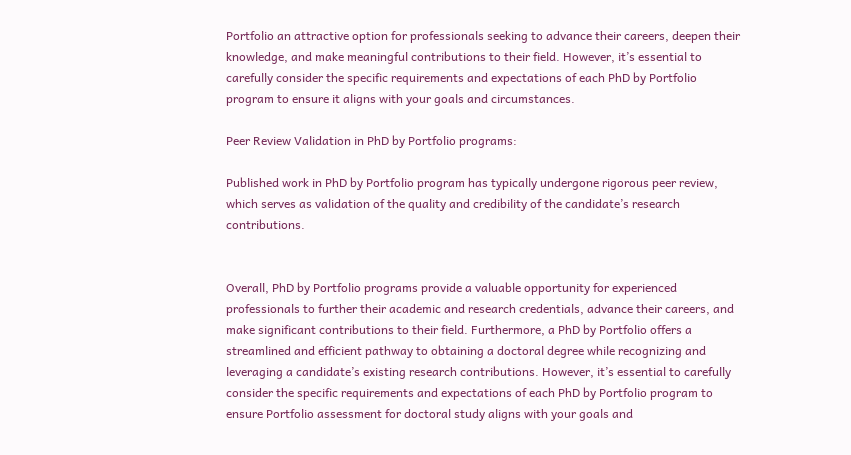Portfolio an attractive option for professionals seeking to advance their careers, deepen their knowledge, and make meaningful contributions to their field. However, it’s essential to carefully consider the specific requirements and expectations of each PhD by Portfolio program to ensure it aligns with your goals and circumstances.

Peer Review Validation in PhD by Portfolio programs:

Published work in PhD by Portfolio program has typically undergone rigorous peer review, which serves as validation of the quality and credibility of the candidate’s research contributions.


Overall, PhD by Portfolio programs provide a valuable opportunity for experienced professionals to further their academic and research credentials, advance their careers, and make significant contributions to their field. Furthermore, a PhD by Portfolio offers a streamlined and efficient pathway to obtaining a doctoral degree while recognizing and leveraging a candidate’s existing research contributions. However, it’s essential to carefully consider the specific requirements and expectations of each PhD by Portfolio program to ensure Portfolio assessment for doctoral study aligns with your goals and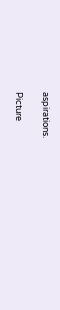aspirations.

Picture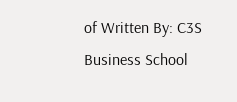of Written By: C3S Business School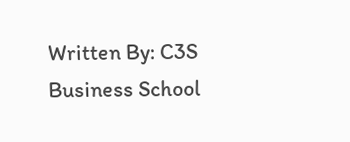Written By: C3S Business School